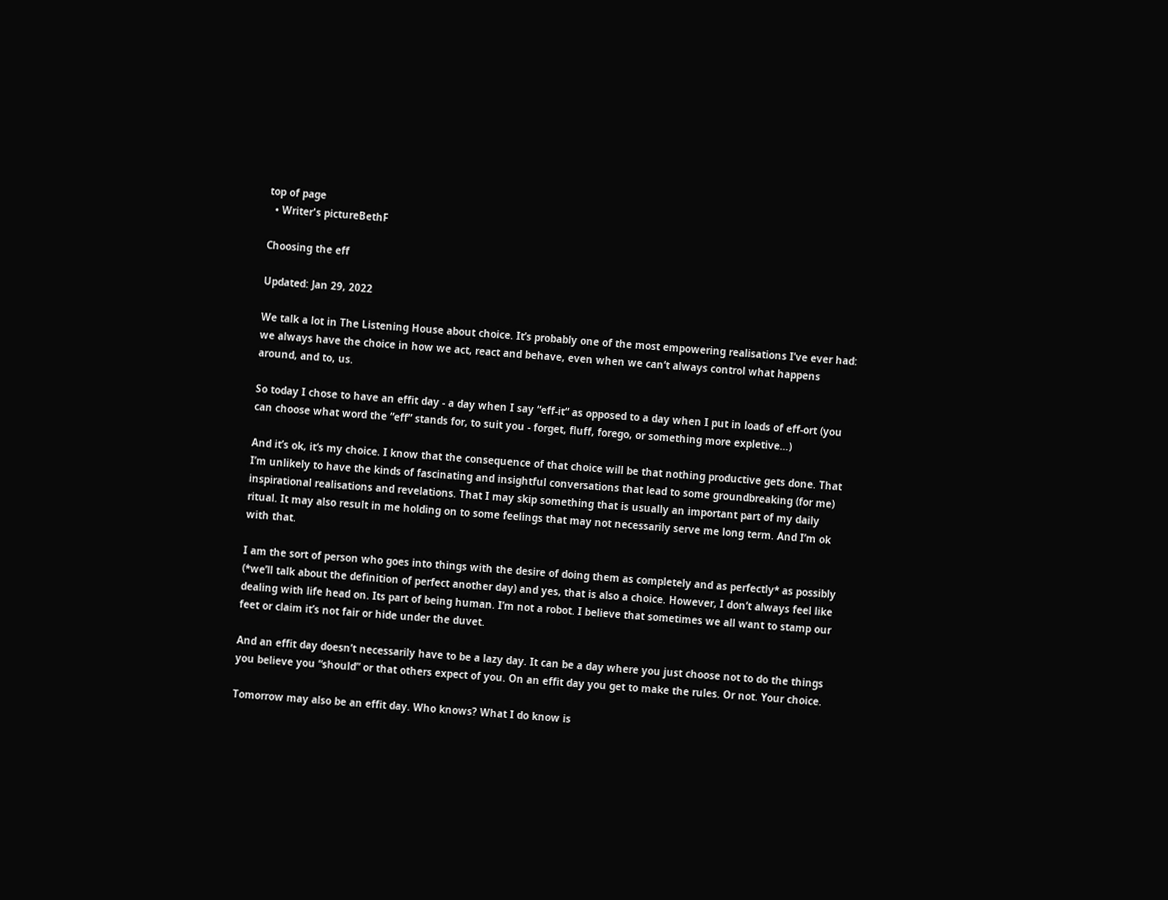top of page
  • Writer's pictureBethF

Choosing the eff

Updated: Jan 29, 2022

We talk a lot in The Listening House about choice. It’s probably one of the most empowering realisations I’ve ever had: we always have the choice in how we act, react and behave, even when we can‘t always control what happens around, and to, us.

So today I chose to have an effit day - a day when I say “eff-it“ as opposed to a day when I put in loads of eff-ort (you can choose what word the “eff” stands for, to suit you - forget, fluff, forego, or something more expletive…)

And it’s ok, it‘s my choice. I know that the consequence of that choice will be that nothing productive gets done. That I’m unlikely to have the kinds of fascinating and insightful conversations that lead to some groundbreaking (for me) inspirational realisations and revelations. That I may skip something that is usually an important part of my daily ritual. It may also result in me holding on to some feelings that may not necessarily serve me long term. And I’m ok with that.

I am the sort of person who goes into things with the desire of doing them as completely and as perfectly* as possibly (*we’ll talk about the definition of perfect another day) and yes, that is also a choice. However, I don’t always feel like dealing with life head on. Its part of being human. I’m not a robot. I believe that sometimes we all want to stamp our feet or claim it’s not fair or hide under the duvet.

And an effit day doesn’t necessarily have to be a lazy day. It can be a day where you just choose not to do the things you believe you “should” or that others expect of you. On an effit day you get to make the rules. Or not. Your choice.

Tomorrow may also be an effit day. Who knows? What I do know is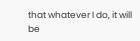that whatever I do, it will be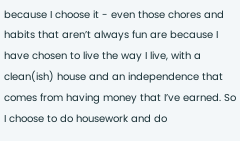because I choose it - even those chores and habits that aren’t always fun are because I have chosen to live the way I live, with a clean(ish) house and an independence that comes from having money that I’ve earned. So I choose to do housework and do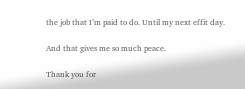the job that I’m paid to do. Until my next effit day.

And that gives me so much peace.

Thank you for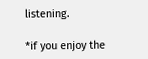listening.

*if you enjoy the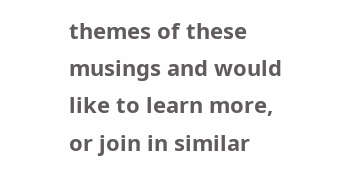themes of these musings and would like to learn more, or join in similar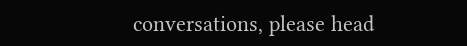conversations, please head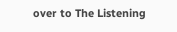over to The Listening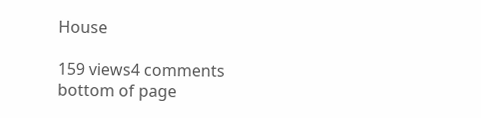House

159 views4 comments
bottom of page